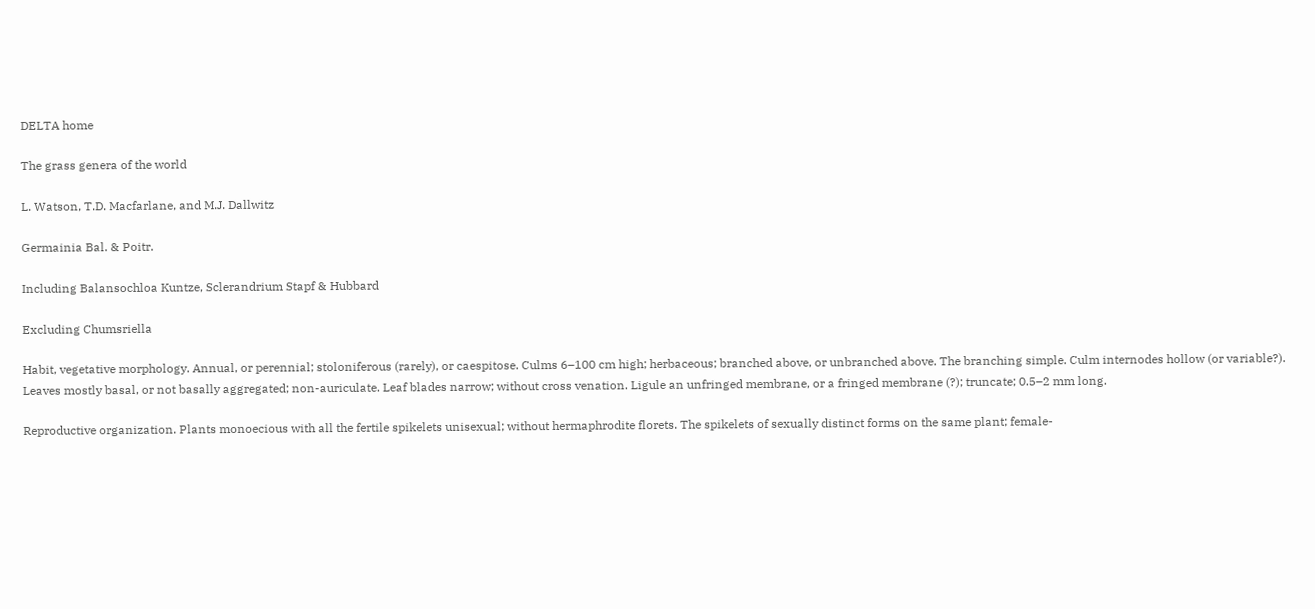DELTA home

The grass genera of the world

L. Watson, T.D. Macfarlane, and M.J. Dallwitz

Germainia Bal. & Poitr.

Including Balansochloa Kuntze, Sclerandrium Stapf & Hubbard

Excluding Chumsriella

Habit, vegetative morphology. Annual, or perennial; stoloniferous (rarely), or caespitose. Culms 6–100 cm high; herbaceous; branched above, or unbranched above. The branching simple. Culm internodes hollow (or variable?). Leaves mostly basal, or not basally aggregated; non-auriculate. Leaf blades narrow; without cross venation. Ligule an unfringed membrane, or a fringed membrane (?); truncate; 0.5–2 mm long.

Reproductive organization. Plants monoecious with all the fertile spikelets unisexual; without hermaphrodite florets. The spikelets of sexually distinct forms on the same plant; female-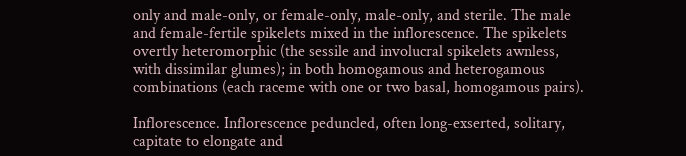only and male-only, or female-only, male-only, and sterile. The male and female-fertile spikelets mixed in the inflorescence. The spikelets overtly heteromorphic (the sessile and involucral spikelets awnless, with dissimilar glumes); in both homogamous and heterogamous combinations (each raceme with one or two basal, homogamous pairs).

Inflorescence. Inflorescence peduncled, often long-exserted, solitary, capitate to elongate and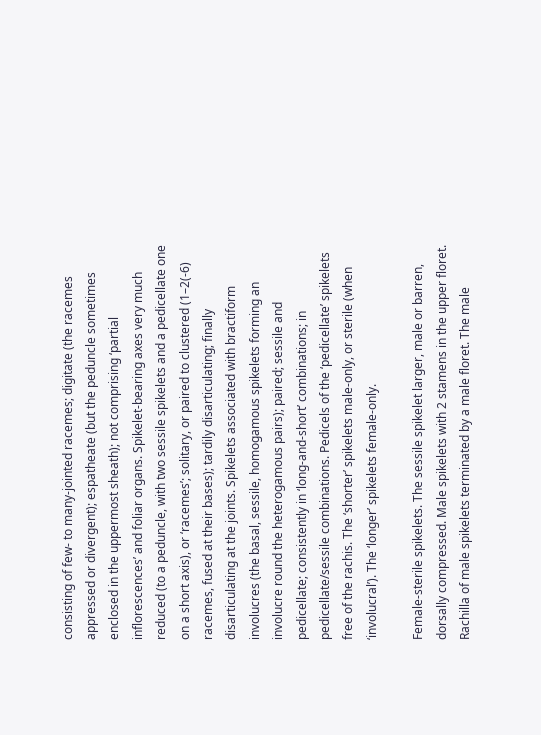consisting of few- to many-jointed racemes; digitate (the racemes appressed or divergent); espatheate (but the peduncle sometimes enclosed in the uppermost sheath); not comprising ‘partial inflorescences’ and foliar organs. Spikelet-bearing axes very much reduced (to a peduncle, with two sessile spikelets and a pedicellate one on a short axis), or ‘racemes’; solitary, or paired to clustered (1–2(-6) racemes, fused at their bases); tardily disarticulating; finally disarticulating at the joints. Spikelets associated with bractiform involucres (the basal, sessile, homogamous spikelets forming an involucre round the heterogamous pairs); paired; sessile and pedicellate; consistently in ‘long-and-short’ combinations; in pedicellate/sessile combinations. Pedicels of the ‘pedicellate’ spikelets free of the rachis. The ‘shorter’ spikelets male-only, or sterile (when ‘involucral’). The ‘longer’ spikelets female-only.

Female-sterile spikelets. The sessile spikelet larger, male or barren, dorsally compressed. Male spikelets with 2 stamens in the upper floret. Rachilla of male spikelets terminated by a male floret. The male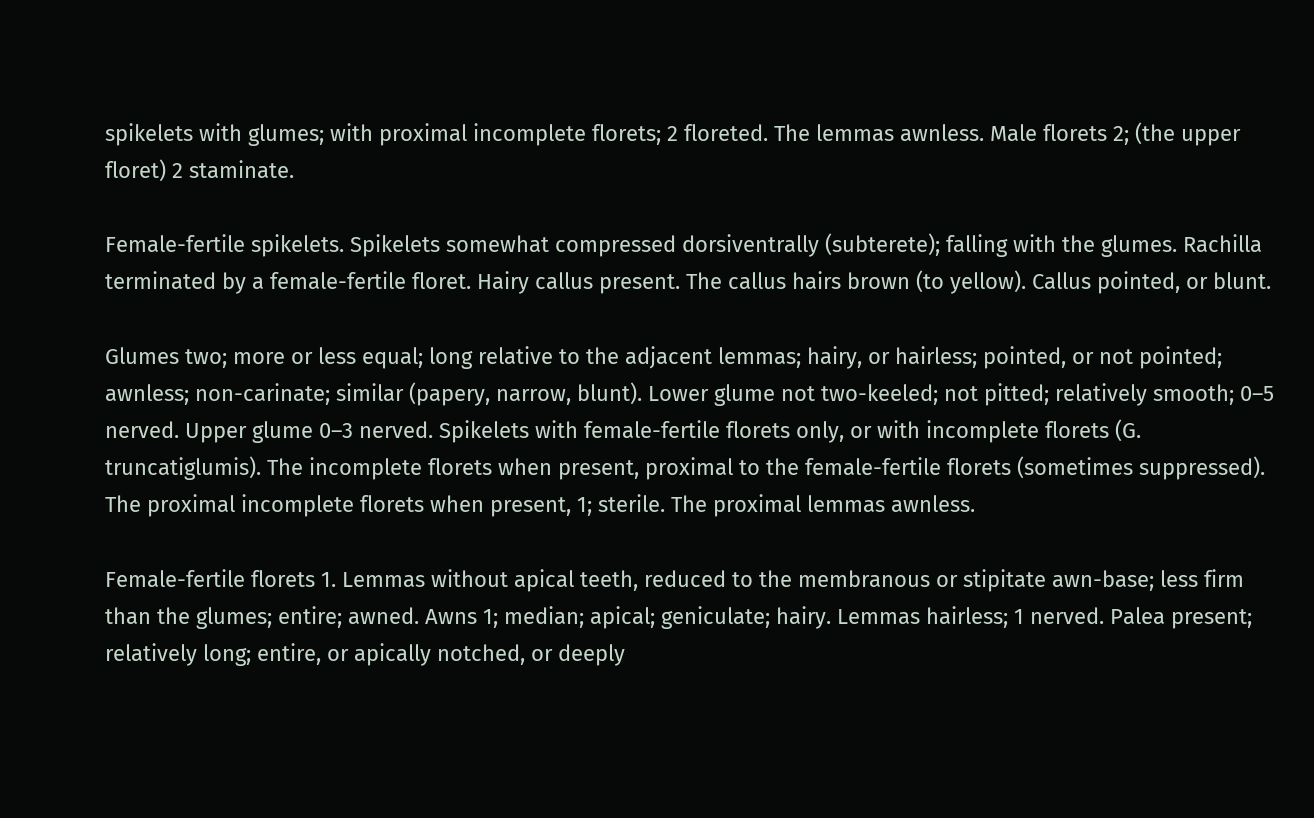spikelets with glumes; with proximal incomplete florets; 2 floreted. The lemmas awnless. Male florets 2; (the upper floret) 2 staminate.

Female-fertile spikelets. Spikelets somewhat compressed dorsiventrally (subterete); falling with the glumes. Rachilla terminated by a female-fertile floret. Hairy callus present. The callus hairs brown (to yellow). Callus pointed, or blunt.

Glumes two; more or less equal; long relative to the adjacent lemmas; hairy, or hairless; pointed, or not pointed; awnless; non-carinate; similar (papery, narrow, blunt). Lower glume not two-keeled; not pitted; relatively smooth; 0–5 nerved. Upper glume 0–3 nerved. Spikelets with female-fertile florets only, or with incomplete florets (G. truncatiglumis). The incomplete florets when present, proximal to the female-fertile florets (sometimes suppressed). The proximal incomplete florets when present, 1; sterile. The proximal lemmas awnless.

Female-fertile florets 1. Lemmas without apical teeth, reduced to the membranous or stipitate awn-base; less firm than the glumes; entire; awned. Awns 1; median; apical; geniculate; hairy. Lemmas hairless; 1 nerved. Palea present; relatively long; entire, or apically notched, or deeply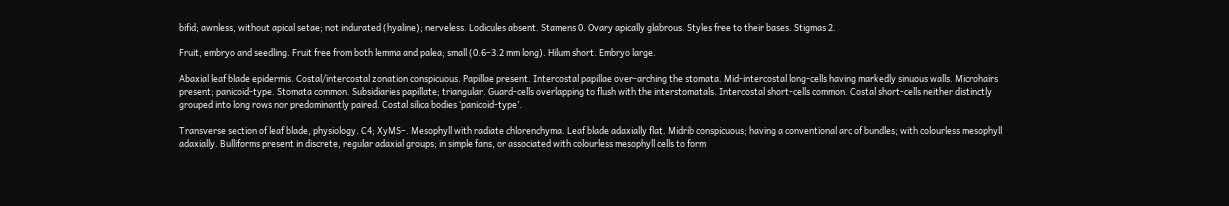bifid; awnless, without apical setae; not indurated (hyaline); nerveless. Lodicules absent. Stamens 0. Ovary apically glabrous. Styles free to their bases. Stigmas 2.

Fruit, embryo and seedling. Fruit free from both lemma and palea; small (0.6–3.2 mm long). Hilum short. Embryo large.

Abaxial leaf blade epidermis. Costal/intercostal zonation conspicuous. Papillae present. Intercostal papillae over-arching the stomata. Mid-intercostal long-cells having markedly sinuous walls. Microhairs present; panicoid-type. Stomata common. Subsidiaries papillate; triangular. Guard-cells overlapping to flush with the interstomatals. Intercostal short-cells common. Costal short-cells neither distinctly grouped into long rows nor predominantly paired. Costal silica bodies ‘panicoid-type’.

Transverse section of leaf blade, physiology. C4; XyMS–. Mesophyll with radiate chlorenchyma. Leaf blade adaxially flat. Midrib conspicuous; having a conventional arc of bundles; with colourless mesophyll adaxially. Bulliforms present in discrete, regular adaxial groups; in simple fans, or associated with colourless mesophyll cells to form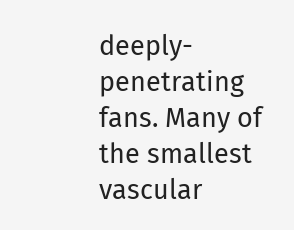deeply-penetrating fans. Many of the smallest vascular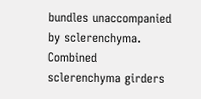bundles unaccompanied by sclerenchyma. Combined sclerenchyma girders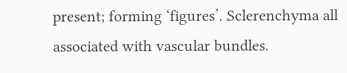present; forming ‘figures’. Sclerenchyma all associated with vascular bundles.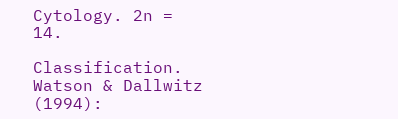Cytology. 2n = 14.

Classification. Watson & Dallwitz (1994):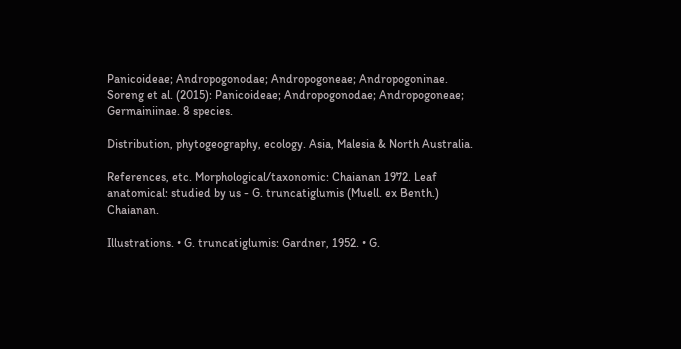Panicoideae; Andropogonodae; Andropogoneae; Andropogoninae. Soreng et al. (2015): Panicoideae; Andropogonodae; Andropogoneae; Germainiinae. 8 species.

Distribution, phytogeography, ecology. Asia, Malesia & North Australia.

References, etc. Morphological/taxonomic: Chaianan 1972. Leaf anatomical: studied by us - G. truncatiglumis (Muell. ex Benth.) Chaianan.

Illustrations. • G. truncatiglumis: Gardner, 1952. • G.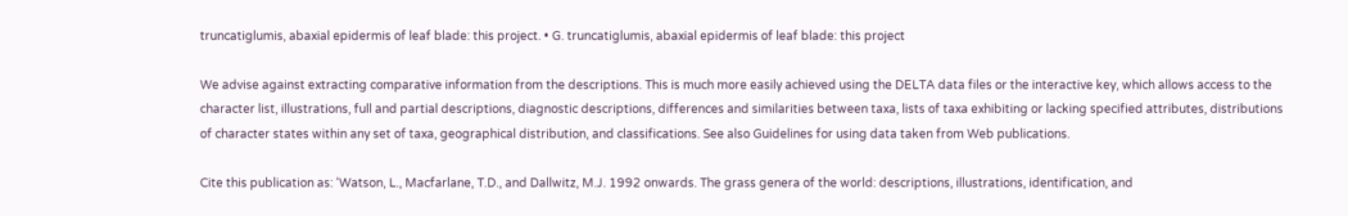truncatiglumis, abaxial epidermis of leaf blade: this project. • G. truncatiglumis, abaxial epidermis of leaf blade: this project

We advise against extracting comparative information from the descriptions. This is much more easily achieved using the DELTA data files or the interactive key, which allows access to the character list, illustrations, full and partial descriptions, diagnostic descriptions, differences and similarities between taxa, lists of taxa exhibiting or lacking specified attributes, distributions of character states within any set of taxa, geographical distribution, and classifications. See also Guidelines for using data taken from Web publications.

Cite this publication as: ‘Watson, L., Macfarlane, T.D., and Dallwitz, M.J. 1992 onwards. The grass genera of the world: descriptions, illustrations, identification, and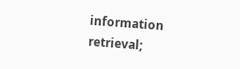information retrieval;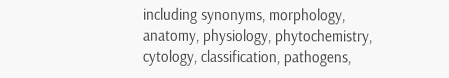including synonyms, morphology, anatomy, physiology, phytochemistry, cytology, classification, pathogens,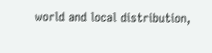world and local distribution,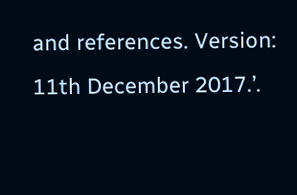and references. Version: 11th December 2017.’.